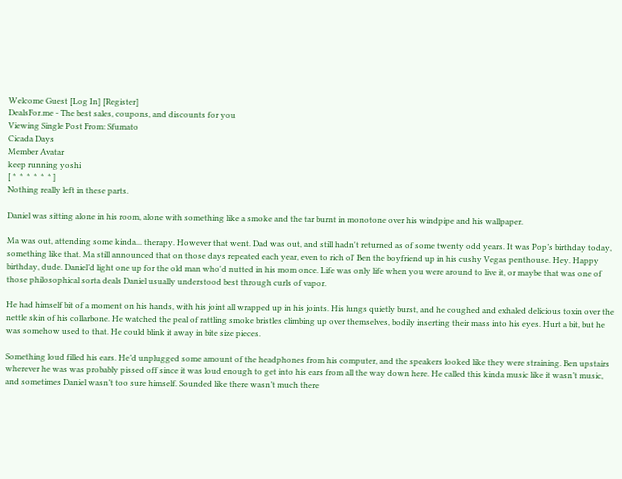Welcome Guest [Log In] [Register]
DealsFor.me - The best sales, coupons, and discounts for you
Viewing Single Post From: Sfumato
Cicada Days
Member Avatar
keep running yoshi
[ *  *  *  *  *  * ]
Nothing really left in these parts.

Daniel was sitting alone in his room, alone with something like a smoke and the tar burnt in monotone over his windpipe and his wallpaper.

Ma was out, attending some kinda... therapy. However that went. Dad was out, and still hadn't returned as of some twenty odd years. It was Pop’s birthday today, something like that. Ma still announced that on those days repeated each year, even to rich ol' Ben the boyfriend up in his cushy Vegas penthouse. Hey. Happy birthday, dude. Daniel’d light one up for the old man who'd nutted in his mom once. Life was only life when you were around to live it, or maybe that was one of those philosophical sorta deals Daniel usually understood best through curls of vapor.

He had himself bit of a moment on his hands, with his joint all wrapped up in his joints. His lungs quietly burst, and he coughed and exhaled delicious toxin over the nettle skin of his collarbone. He watched the peal of rattling smoke bristles climbing up over themselves, bodily inserting their mass into his eyes. Hurt a bit, but he was somehow used to that. He could blink it away in bite size pieces.

Something loud filled his ears. He’d unplugged some amount of the headphones from his computer, and the speakers looked like they were straining. Ben upstairs wherever he was was probably pissed off since it was loud enough to get into his ears from all the way down here. He called this kinda music like it wasn’t music, and sometimes Daniel wasn’t too sure himself. Sounded like there wasn’t much there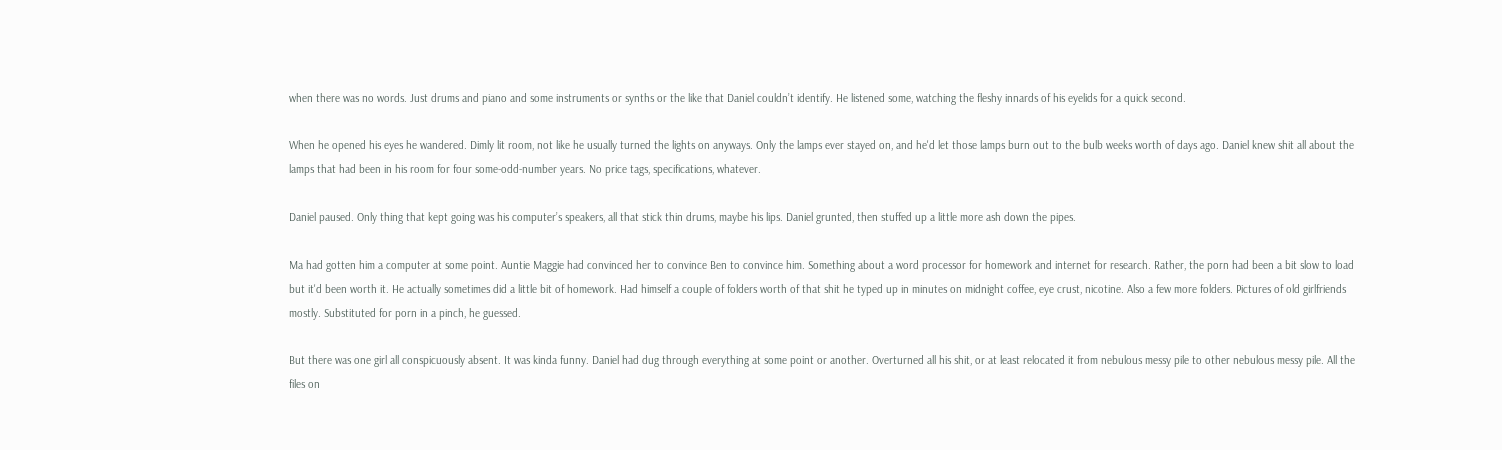when there was no words. Just drums and piano and some instruments or synths or the like that Daniel couldn’t identify. He listened some, watching the fleshy innards of his eyelids for a quick second.

When he opened his eyes he wandered. Dimly lit room, not like he usually turned the lights on anyways. Only the lamps ever stayed on, and he'd let those lamps burn out to the bulb weeks worth of days ago. Daniel knew shit all about the lamps that had been in his room for four some-odd-number years. No price tags, specifications, whatever.

Daniel paused. Only thing that kept going was his computer’s speakers, all that stick thin drums, maybe his lips. Daniel grunted, then stuffed up a little more ash down the pipes.

Ma had gotten him a computer at some point. Auntie Maggie had convinced her to convince Ben to convince him. Something about a word processor for homework and internet for research. Rather, the porn had been a bit slow to load but it'd been worth it. He actually sometimes did a little bit of homework. Had himself a couple of folders worth of that shit he typed up in minutes on midnight coffee, eye crust, nicotine. Also a few more folders. Pictures of old girlfriends mostly. Substituted for porn in a pinch, he guessed.

But there was one girl all conspicuously absent. It was kinda funny. Daniel had dug through everything at some point or another. Overturned all his shit, or at least relocated it from nebulous messy pile to other nebulous messy pile. All the files on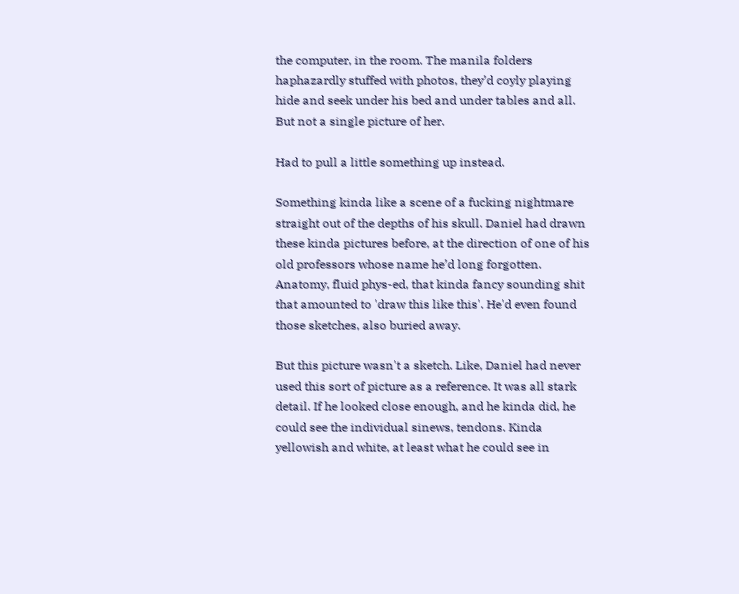the computer, in the room. The manila folders haphazardly stuffed with photos, they’d coyly playing hide and seek under his bed and under tables and all. But not a single picture of her.

Had to pull a little something up instead.

Something kinda like a scene of a fucking nightmare straight out of the depths of his skull. Daniel had drawn these kinda pictures before, at the direction of one of his old professors whose name he’d long forgotten. Anatomy, fluid phys-ed, that kinda fancy sounding shit that amounted to 'draw this like this'. He'd even found those sketches, also buried away.

But this picture wasn't a sketch. Like, Daniel had never used this sort of picture as a reference. It was all stark detail. If he looked close enough, and he kinda did, he could see the individual sinews, tendons. Kinda yellowish and white, at least what he could see in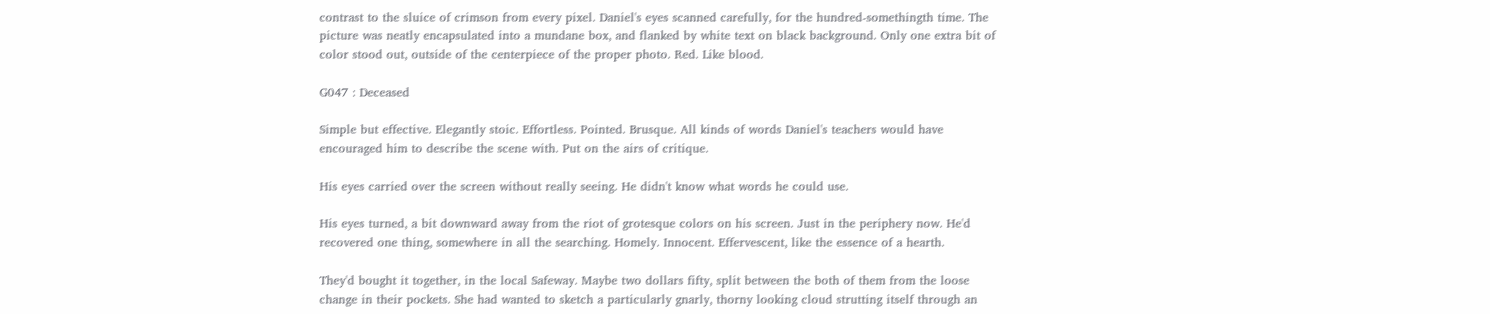contrast to the sluice of crimson from every pixel. Daniel's eyes scanned carefully, for the hundred-somethingth time. The picture was neatly encapsulated into a mundane box, and flanked by white text on black background. Only one extra bit of color stood out, outside of the centerpiece of the proper photo. Red. Like blood.

G047 : Deceased

Simple but effective. Elegantly stoic. Effortless. Pointed. Brusque. All kinds of words Daniel's teachers would have encouraged him to describe the scene with. Put on the airs of critique.

His eyes carried over the screen without really seeing. He didn't know what words he could use.

His eyes turned, a bit downward away from the riot of grotesque colors on his screen. Just in the periphery now. He'd recovered one thing, somewhere in all the searching. Homely. Innocent. Effervescent, like the essence of a hearth.

They'd bought it together, in the local Safeway. Maybe two dollars fifty, split between the both of them from the loose change in their pockets. She had wanted to sketch a particularly gnarly, thorny looking cloud strutting itself through an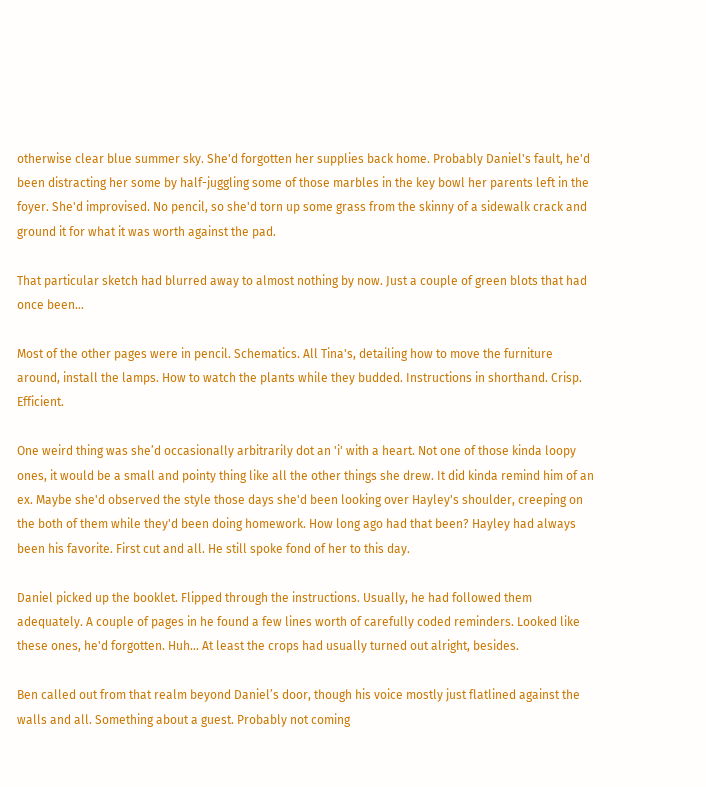otherwise clear blue summer sky. She'd forgotten her supplies back home. Probably Daniel's fault, he'd been distracting her some by half-juggling some of those marbles in the key bowl her parents left in the foyer. She'd improvised. No pencil, so she'd torn up some grass from the skinny of a sidewalk crack and ground it for what it was worth against the pad.

That particular sketch had blurred away to almost nothing by now. Just a couple of green blots that had once been...

Most of the other pages were in pencil. Schematics. All Tina's, detailing how to move the furniture around, install the lamps. How to watch the plants while they budded. Instructions in shorthand. Crisp. Efficient.

One weird thing was she’d occasionally arbitrarily dot an 'i' with a heart. Not one of those kinda loopy ones, it would be a small and pointy thing like all the other things she drew. It did kinda remind him of an ex. Maybe she'd observed the style those days she'd been looking over Hayley's shoulder, creeping on the both of them while they'd been doing homework. How long ago had that been? Hayley had always been his favorite. First cut and all. He still spoke fond of her to this day.

Daniel picked up the booklet. Flipped through the instructions. Usually, he had followed them adequately. A couple of pages in he found a few lines worth of carefully coded reminders. Looked like these ones, he'd forgotten. Huh… At least the crops had usually turned out alright, besides.

Ben called out from that realm beyond Daniel’s door, though his voice mostly just flatlined against the walls and all. Something about a guest. Probably not coming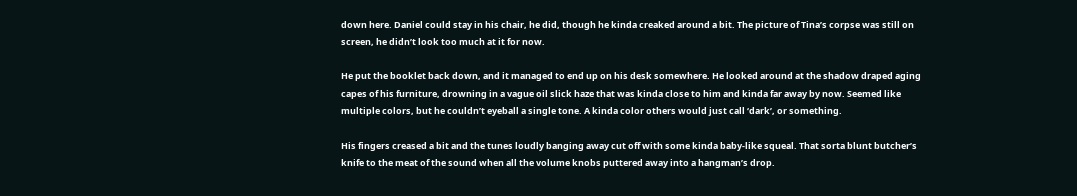down here. Daniel could stay in his chair, he did, though he kinda creaked around a bit. The picture of Tina’s corpse was still on screen, he didn’t look too much at it for now.

He put the booklet back down, and it managed to end up on his desk somewhere. He looked around at the shadow draped aging capes of his furniture, drowning in a vague oil slick haze that was kinda close to him and kinda far away by now. Seemed like multiple colors, but he couldn’t eyeball a single tone. A kinda color others would just call ‘dark’, or something.

His fingers creased a bit and the tunes loudly banging away cut off with some kinda baby-like squeal. That sorta blunt butcher’s knife to the meat of the sound when all the volume knobs puttered away into a hangman’s drop.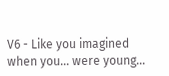V6 - Like you imagined when you... were young...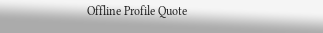Offline Profile Quote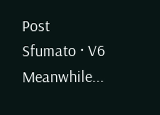Post
Sfumato · V6 Meanwhile...